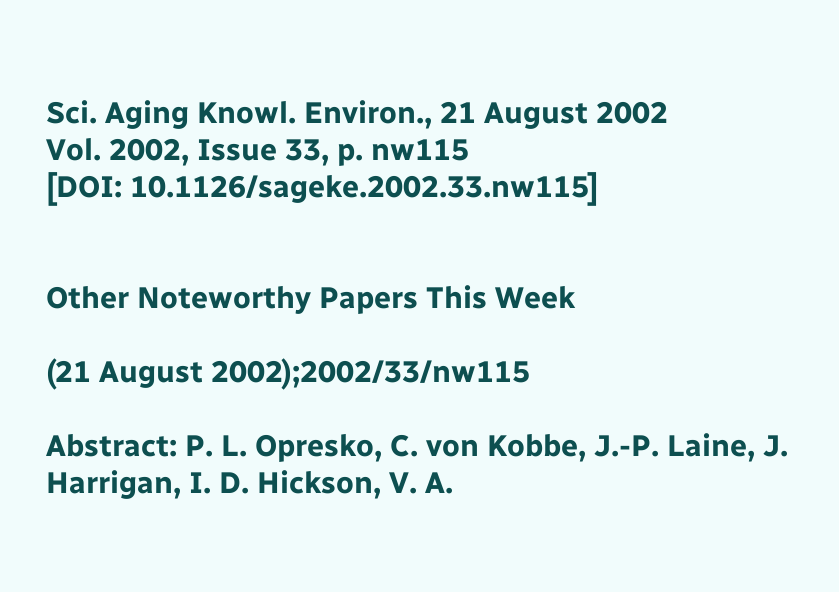Sci. Aging Knowl. Environ., 21 August 2002
Vol. 2002, Issue 33, p. nw115
[DOI: 10.1126/sageke.2002.33.nw115]


Other Noteworthy Papers This Week

(21 August 2002);2002/33/nw115

Abstract: P. L. Opresko, C. von Kobbe, J.-P. Laine, J. Harrigan, I. D. Hickson, V. A.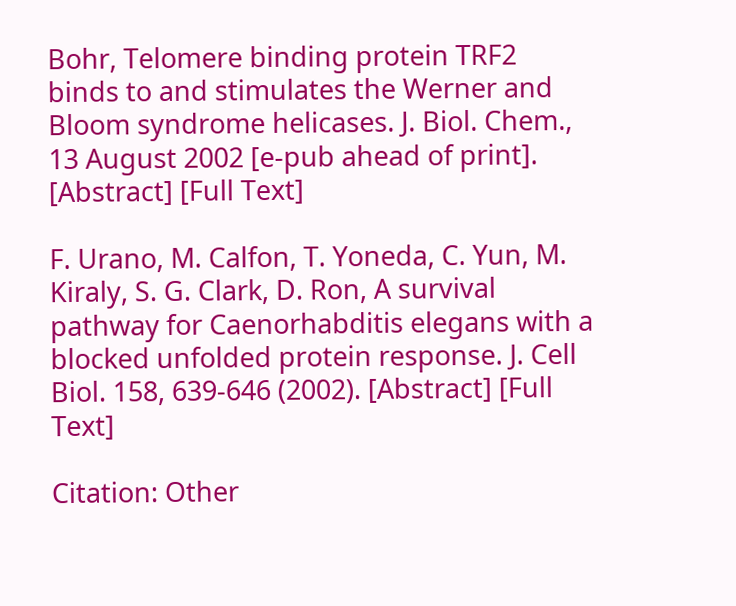Bohr, Telomere binding protein TRF2 binds to and stimulates the Werner and Bloom syndrome helicases. J. Biol. Chem., 13 August 2002 [e-pub ahead of print]. [Abstract] [Full Text]

F. Urano, M. Calfon, T. Yoneda, C. Yun, M. Kiraly, S. G. Clark, D. Ron, A survival pathway for Caenorhabditis elegans with a blocked unfolded protein response. J. Cell Biol. 158, 639-646 (2002). [Abstract] [Full Text]

Citation: Other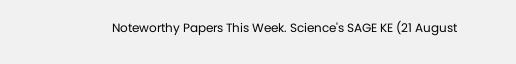Noteworthy Papers This Week. Science's SAGE KE (21 August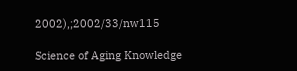2002),;2002/33/nw115

Science of Aging Knowledge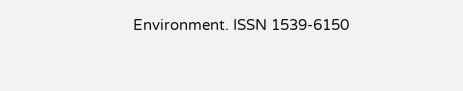Environment. ISSN 1539-6150